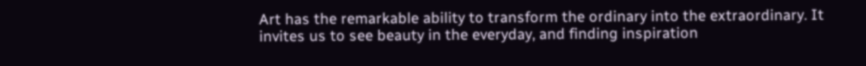Art has the remarkable ability to transform the ordinary into the extraordinary. It invites us to see beauty in the everyday, and finding inspiration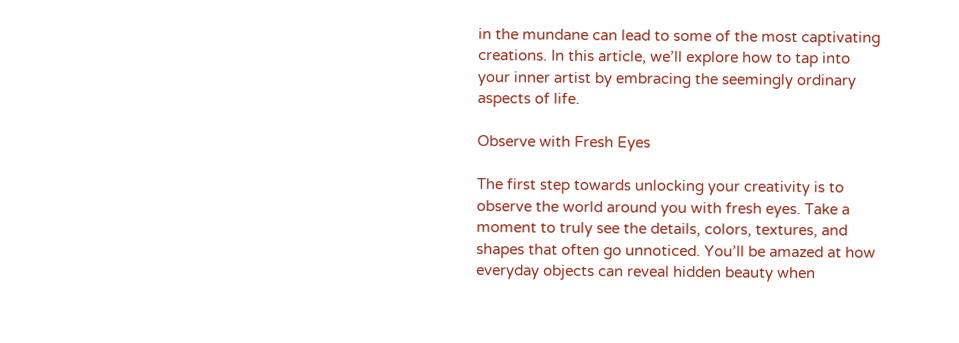in the mundane can lead to some of the most captivating creations. In this article, we’ll explore how to tap into your inner artist by embracing the seemingly ordinary aspects of life.

Observe with Fresh Eyes

The first step towards unlocking your creativity is to observe the world around you with fresh eyes. Take a moment to truly see the details, colors, textures, and shapes that often go unnoticed. You’ll be amazed at how everyday objects can reveal hidden beauty when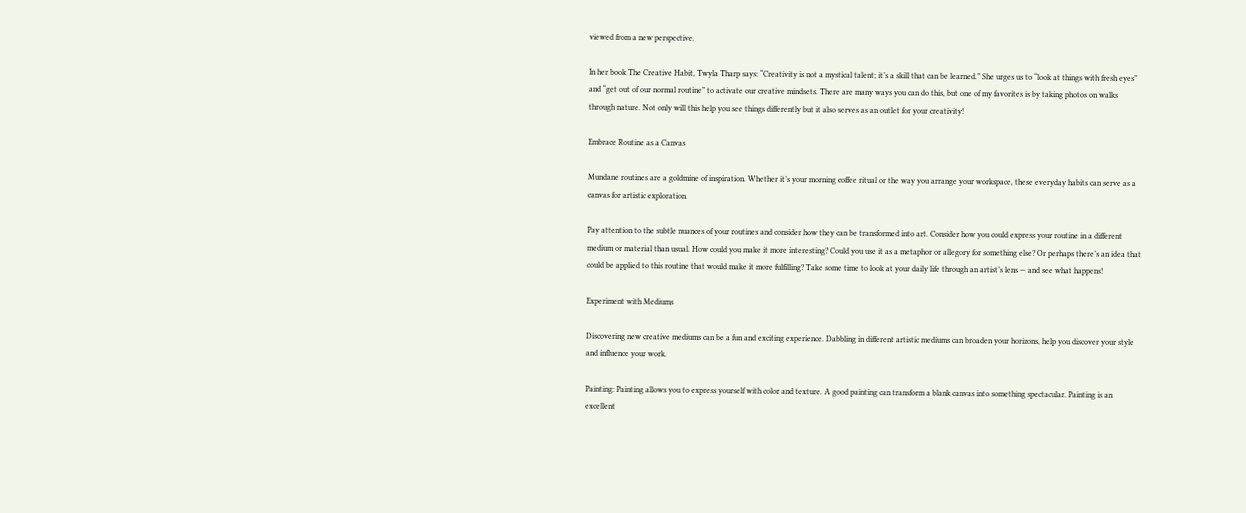viewed from a new perspective.

In her book The Creative Habit, Twyla Tharp says: “Creativity is not a mystical talent; it’s a skill that can be learned.” She urges us to “look at things with fresh eyes” and “get out of our normal routine” to activate our creative mindsets. There are many ways you can do this, but one of my favorites is by taking photos on walks through nature. Not only will this help you see things differently but it also serves as an outlet for your creativity!

Embrace Routine as a Canvas

Mundane routines are a goldmine of inspiration. Whether it’s your morning coffee ritual or the way you arrange your workspace, these everyday habits can serve as a canvas for artistic exploration.

Pay attention to the subtle nuances of your routines and consider how they can be transformed into art. Consider how you could express your routine in a different medium or material than usual. How could you make it more interesting? Could you use it as a metaphor or allegory for something else? Or perhaps there’s an idea that could be applied to this routine that would make it more fulfilling? Take some time to look at your daily life through an artist’s lens — and see what happens!

Experiment with Mediums

Discovering new creative mediums can be a fun and exciting experience. Dabbling in different artistic mediums can broaden your horizons, help you discover your style and influence your work.

Painting: Painting allows you to express yourself with color and texture. A good painting can transform a blank canvas into something spectacular. Painting is an excellent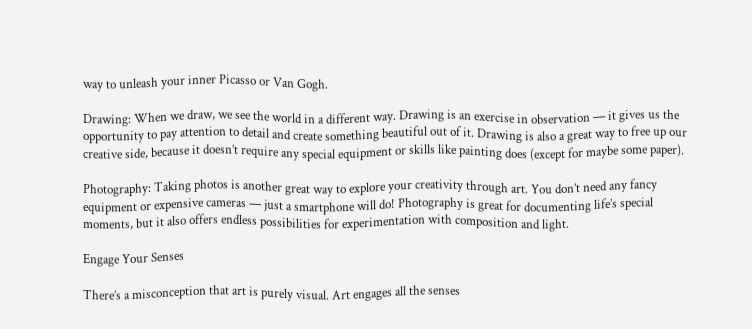way to unleash your inner Picasso or Van Gogh.

Drawing: When we draw, we see the world in a different way. Drawing is an exercise in observation — it gives us the opportunity to pay attention to detail and create something beautiful out of it. Drawing is also a great way to free up our creative side, because it doesn’t require any special equipment or skills like painting does (except for maybe some paper).

Photography: Taking photos is another great way to explore your creativity through art. You don’t need any fancy equipment or expensive cameras — just a smartphone will do! Photography is great for documenting life’s special moments, but it also offers endless possibilities for experimentation with composition and light.

Engage Your Senses

There’s a misconception that art is purely visual. Art engages all the senses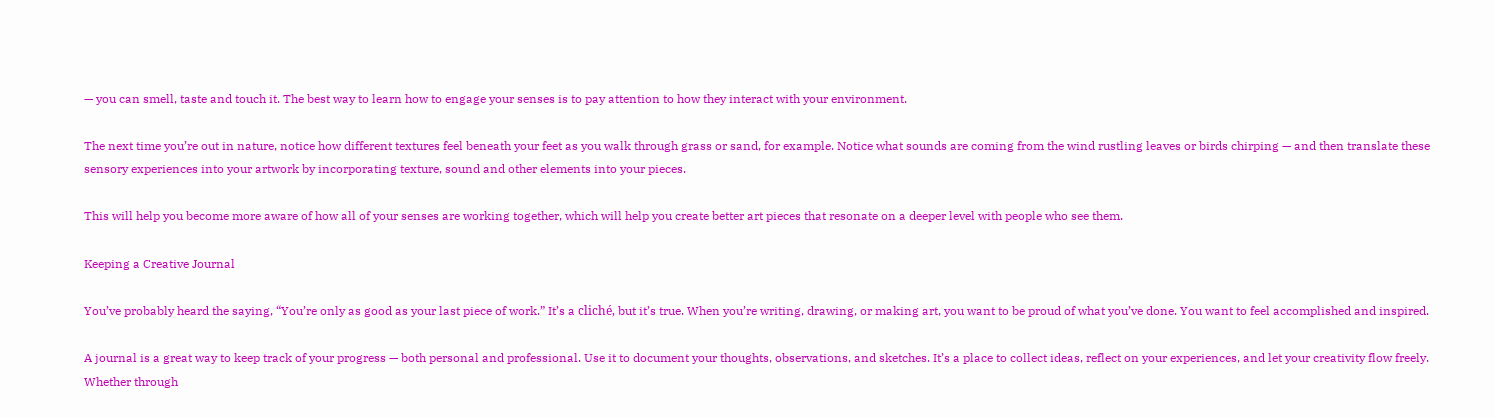— you can smell, taste and touch it. The best way to learn how to engage your senses is to pay attention to how they interact with your environment.

The next time you’re out in nature, notice how different textures feel beneath your feet as you walk through grass or sand, for example. Notice what sounds are coming from the wind rustling leaves or birds chirping — and then translate these sensory experiences into your artwork by incorporating texture, sound and other elements into your pieces.

This will help you become more aware of how all of your senses are working together, which will help you create better art pieces that resonate on a deeper level with people who see them.

Keeping a Creative Journal

You’ve probably heard the saying, “You’re only as good as your last piece of work.” It’s a cliché, but it’s true. When you’re writing, drawing, or making art, you want to be proud of what you’ve done. You want to feel accomplished and inspired.

A journal is a great way to keep track of your progress — both personal and professional. Use it to document your thoughts, observations, and sketches. It’s a place to collect ideas, reflect on your experiences, and let your creativity flow freely. Whether through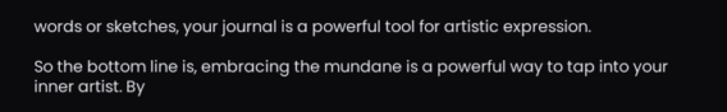words or sketches, your journal is a powerful tool for artistic expression.

So the bottom line is, embracing the mundane is a powerful way to tap into your inner artist. By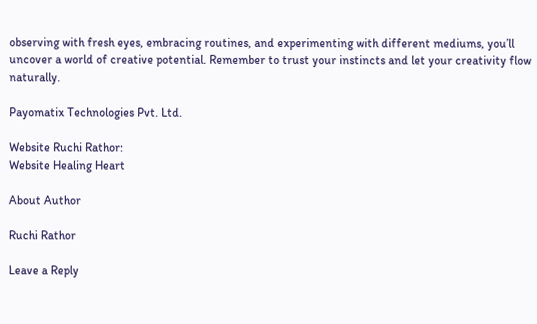observing with fresh eyes, embracing routines, and experimenting with different mediums, you’ll uncover a world of creative potential. Remember to trust your instincts and let your creativity flow naturally.

Payomatix Technologies Pvt. Ltd.

Website Ruchi Rathor:
Website Healing Heart

About Author

Ruchi Rathor

Leave a Reply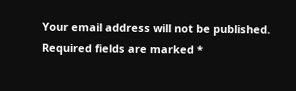Your email address will not be published. Required fields are marked *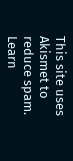This site uses Akismet to reduce spam. Learn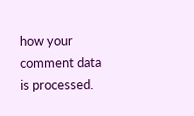how your comment data is processed.